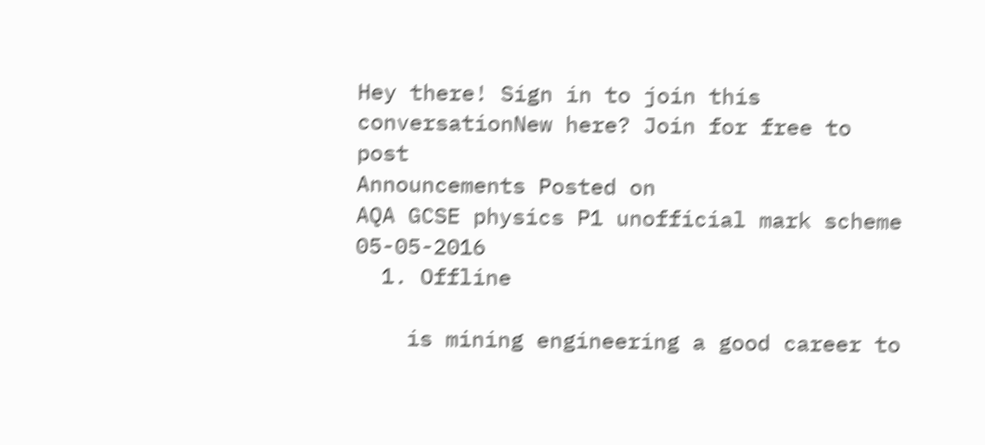Hey there! Sign in to join this conversationNew here? Join for free to post
Announcements Posted on
AQA GCSE physics P1 unofficial mark scheme 05-05-2016
  1. Offline

    is mining engineering a good career to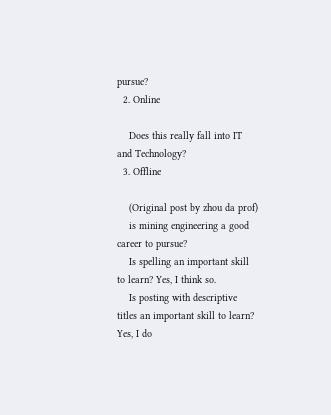pursue?
  2. Online

    Does this really fall into IT and Technology?
  3. Offline

    (Original post by zhou da prof)
    is mining engineering a good career to pursue?
    Is spelling an important skill to learn? Yes, I think so.
    Is posting with descriptive titles an important skill to learn? Yes, I do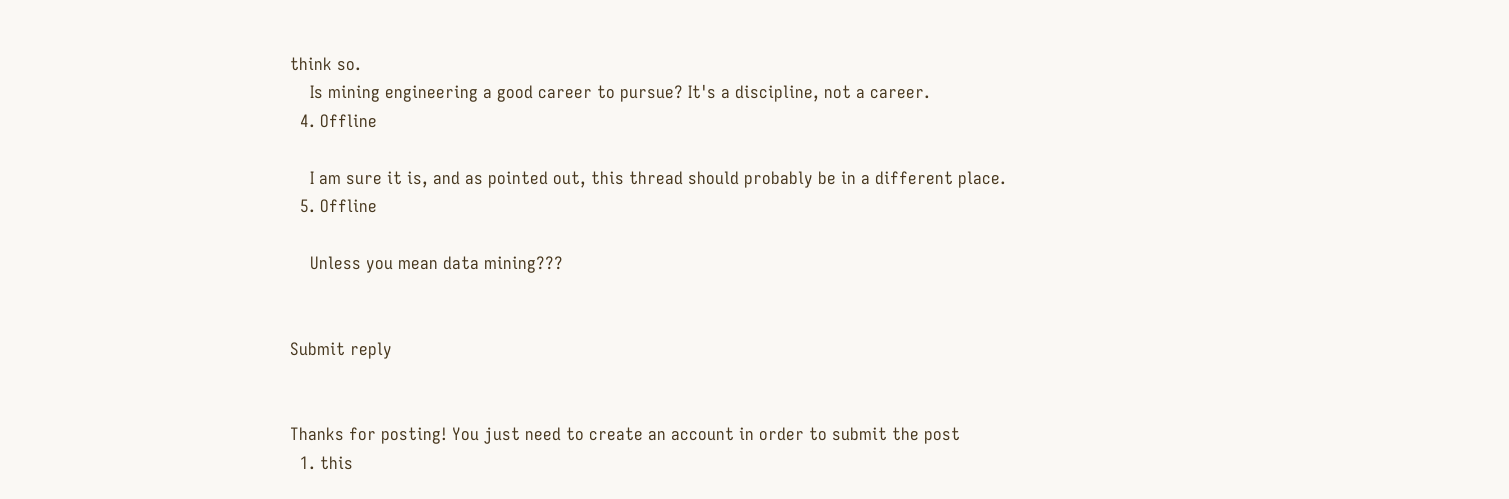think so.
    Is mining engineering a good career to pursue? It's a discipline, not a career.
  4. Offline

    I am sure it is, and as pointed out, this thread should probably be in a different place.
  5. Offline

    Unless you mean data mining???


Submit reply


Thanks for posting! You just need to create an account in order to submit the post
  1. this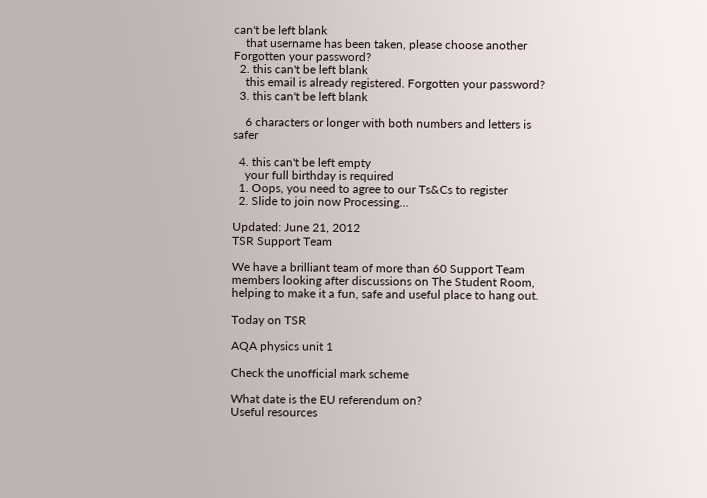can't be left blank
    that username has been taken, please choose another Forgotten your password?
  2. this can't be left blank
    this email is already registered. Forgotten your password?
  3. this can't be left blank

    6 characters or longer with both numbers and letters is safer

  4. this can't be left empty
    your full birthday is required
  1. Oops, you need to agree to our Ts&Cs to register
  2. Slide to join now Processing…

Updated: June 21, 2012
TSR Support Team

We have a brilliant team of more than 60 Support Team members looking after discussions on The Student Room, helping to make it a fun, safe and useful place to hang out.

Today on TSR

AQA physics unit 1

Check the unofficial mark scheme

What date is the EU referendum on?
Useful resources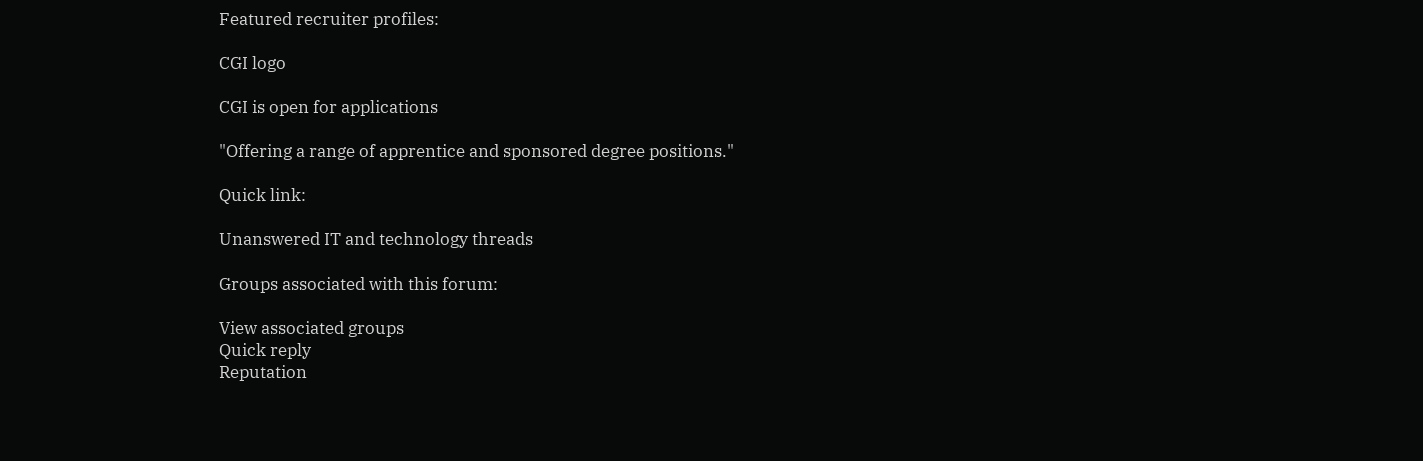Featured recruiter profiles:

CGI logo

CGI is open for applications

"Offering a range of apprentice and sponsored degree positions."

Quick link:

Unanswered IT and technology threads

Groups associated with this forum:

View associated groups
Quick reply
Reputation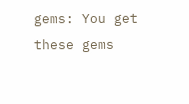gems: You get these gems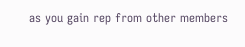as you gain rep from other members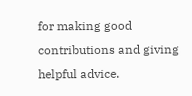for making good contributions and giving helpful advice.